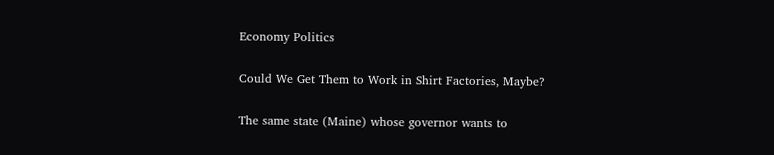Economy Politics

Could We Get Them to Work in Shirt Factories, Maybe?

The same state (Maine) whose governor wants to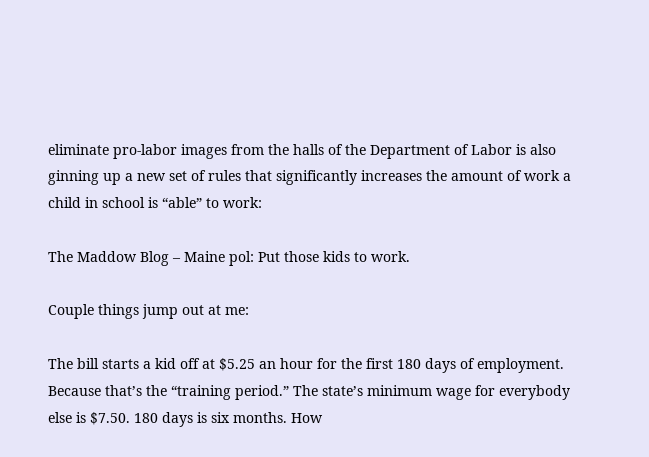eliminate pro-labor images from the halls of the Department of Labor is also ginning up a new set of rules that significantly increases the amount of work a child in school is “able” to work:

The Maddow Blog – Maine pol: Put those kids to work.

Couple things jump out at me:

The bill starts a kid off at $5.25 an hour for the first 180 days of employment. Because that’s the “training period.” The state’s minimum wage for everybody else is $7.50. 180 days is six months. How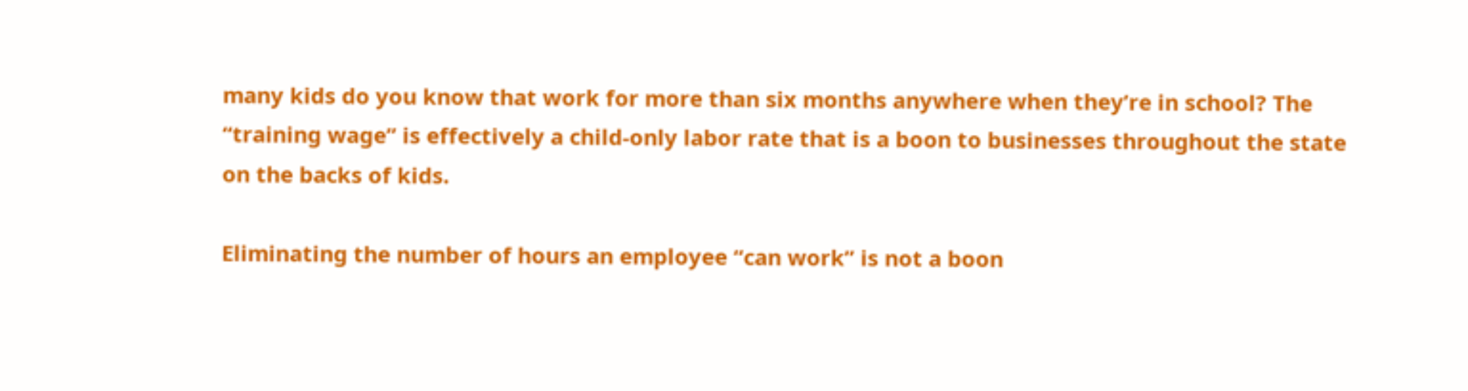many kids do you know that work for more than six months anywhere when they’re in school? The “training wage” is effectively a child-only labor rate that is a boon to businesses throughout the state on the backs of kids.

Eliminating the number of hours an employee “can work” is not a boon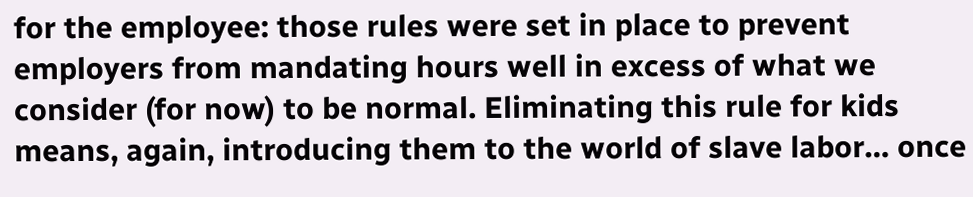for the employee: those rules were set in place to prevent employers from mandating hours well in excess of what we consider (for now) to be normal. Eliminating this rule for kids means, again, introducing them to the world of slave labor… once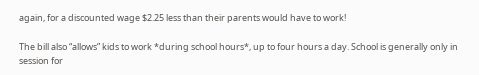again, for a discounted wage $2.25 less than their parents would have to work!

The bill also “allows” kids to work *during school hours*, up to four hours a day. School is generally only in session for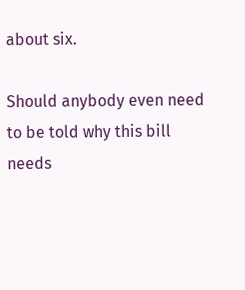about six.

Should anybody even need to be told why this bill needs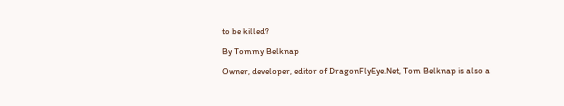to be killed?

By Tommy Belknap

Owner, developer, editor of DragonFlyEye.Net, Tom Belknap is also a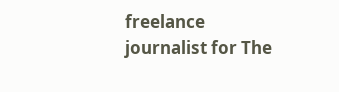freelance journalist for The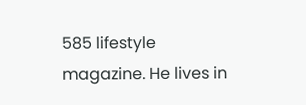585 lifestyle magazine. He lives in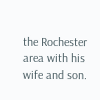the Rochester area with his wife and son.